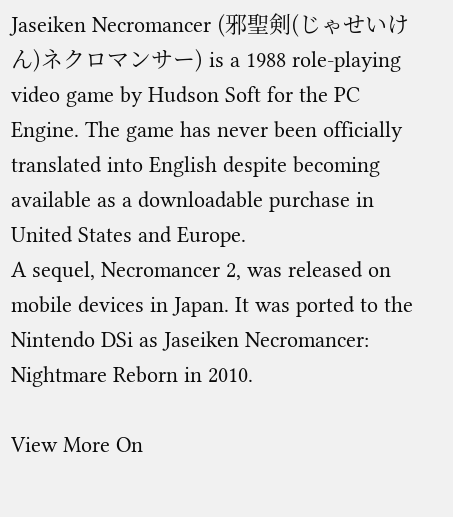Jaseiken Necromancer (邪聖剣(じゃせいけん)ネクロマンサー) is a 1988 role-playing video game by Hudson Soft for the PC Engine. The game has never been officially translated into English despite becoming available as a downloadable purchase in United States and Europe.
A sequel, Necromancer 2, was released on mobile devices in Japan. It was ported to the Nintendo DSi as Jaseiken Necromancer: Nightmare Reborn in 2010.

View More On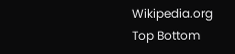Wikipedia.org
Top Bottom